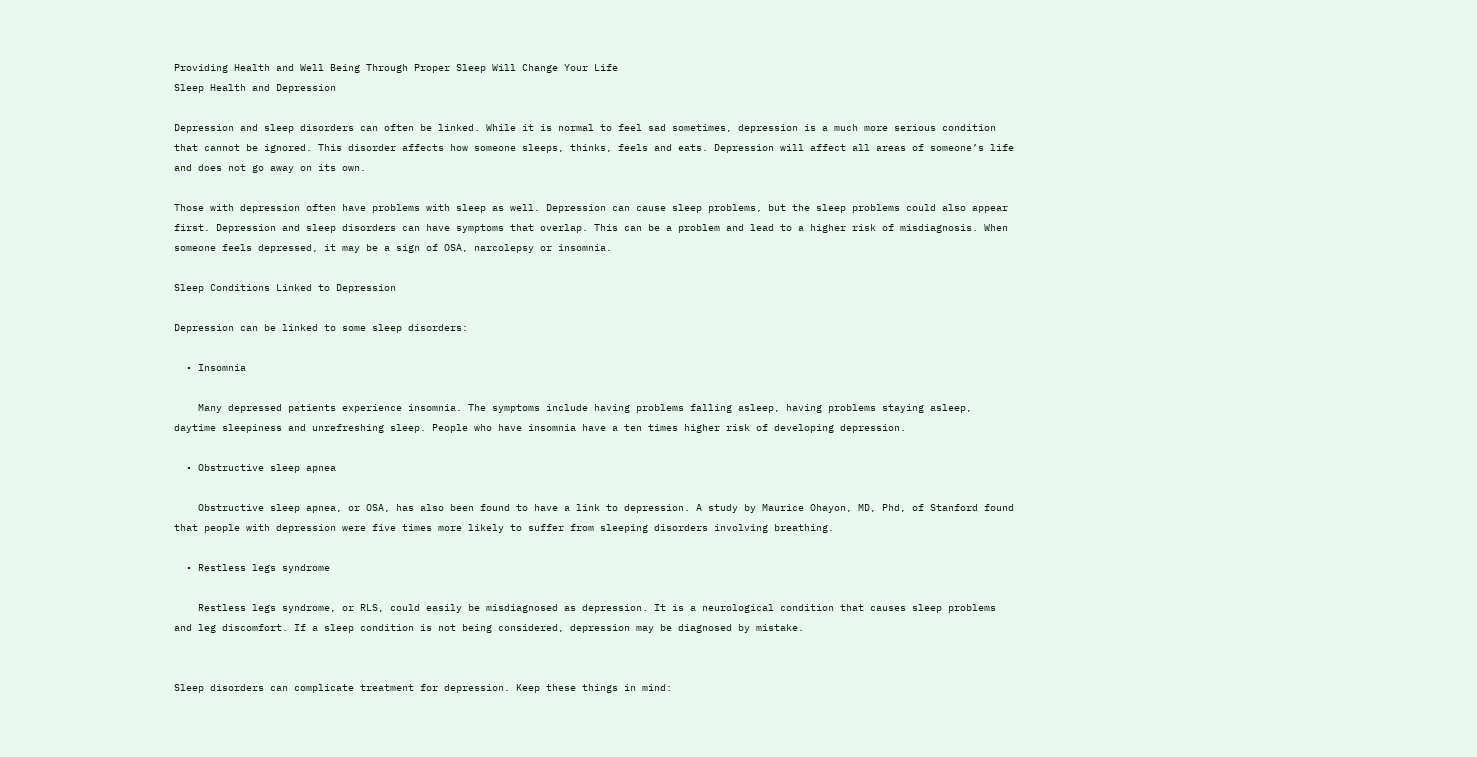Providing Health and Well Being Through Proper Sleep Will Change Your Life
Sleep Health and Depression

Depression and sleep disorders can often be linked. While it is normal to feel sad sometimes, depression is a much more serious condition that cannot be ignored. This disorder affects how someone sleeps, thinks, feels and eats. Depression will affect all areas of someone’s life and does not go away on its own.

Those with depression often have problems with sleep as well. Depression can cause sleep problems, but the sleep problems could also appear first. Depression and sleep disorders can have symptoms that overlap. This can be a problem and lead to a higher risk of misdiagnosis. When someone feels depressed, it may be a sign of OSA, narcolepsy or insomnia.

Sleep Conditions Linked to Depression

Depression can be linked to some sleep disorders:

  • Insomnia

    Many depressed patients experience insomnia. The symptoms include having problems falling asleep, having problems staying asleep, daytime sleepiness and unrefreshing sleep. People who have insomnia have a ten times higher risk of developing depression.

  • Obstructive sleep apnea

    Obstructive sleep apnea, or OSA, has also been found to have a link to depression. A study by Maurice Ohayon, MD, Phd, of Stanford found that people with depression were five times more likely to suffer from sleeping disorders involving breathing.

  • Restless legs syndrome

    Restless legs syndrome, or RLS, could easily be misdiagnosed as depression. It is a neurological condition that causes sleep problems and leg discomfort. If a sleep condition is not being considered, depression may be diagnosed by mistake.


Sleep disorders can complicate treatment for depression. Keep these things in mind: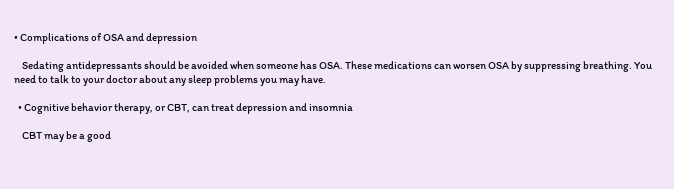• Complications of OSA and depression

    Sedating antidepressants should be avoided when someone has OSA. These medications can worsen OSA by suppressing breathing. You need to talk to your doctor about any sleep problems you may have.

  • Cognitive behavior therapy, or CBT, can treat depression and insomnia

    CBT may be a good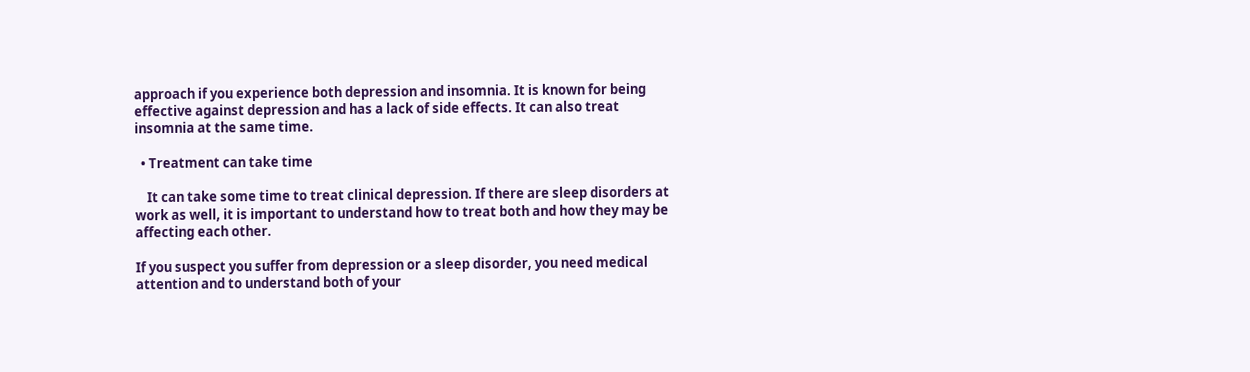approach if you experience both depression and insomnia. It is known for being effective against depression and has a lack of side effects. It can also treat insomnia at the same time.

  • Treatment can take time

    It can take some time to treat clinical depression. If there are sleep disorders at work as well, it is important to understand how to treat both and how they may be affecting each other.

If you suspect you suffer from depression or a sleep disorder, you need medical attention and to understand both of your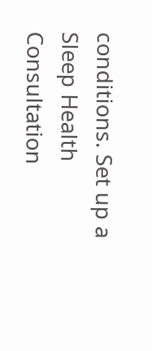conditions. Set up a Sleep Health Consultation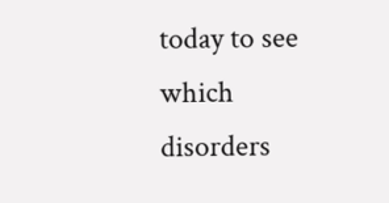today to see which disorders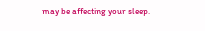may be affecting your sleep.